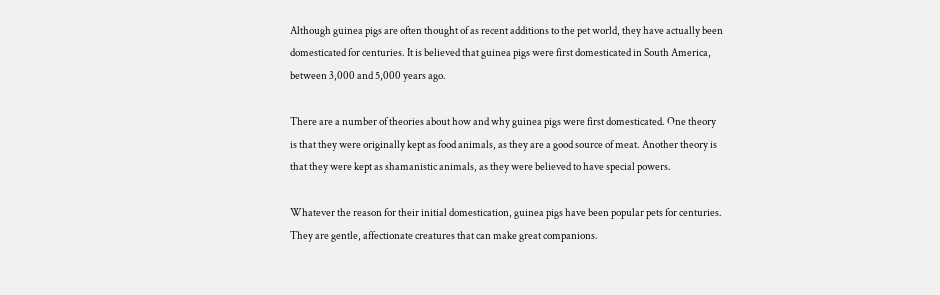Although guinea pigs are often thought of as recent additions to the pet world, they have actually been domesticated for centuries. It is believed that guinea pigs were first domesticated in South America, between 3,000 and 5,000 years ago.

There are a number of theories about how and why guinea pigs were first domesticated. One theory is that they were originally kept as food animals, as they are a good source of meat. Another theory is that they were kept as shamanistic animals, as they were believed to have special powers.

Whatever the reason for their initial domestication, guinea pigs have been popular pets for centuries. They are gentle, affectionate creatures that can make great companions.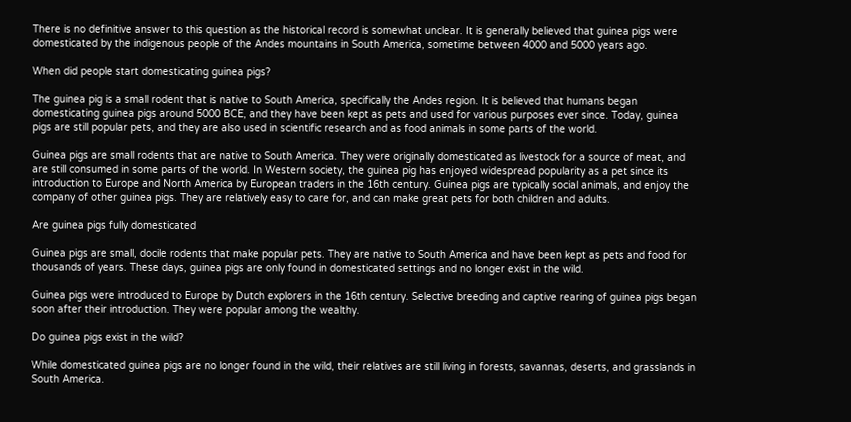There is no definitive answer to this question as the historical record is somewhat unclear. It is generally believed that guinea pigs were domesticated by the indigenous people of the Andes mountains in South America, sometime between 4000 and 5000 years ago.

When did people start domesticating guinea pigs?

The guinea pig is a small rodent that is native to South America, specifically the Andes region. It is believed that humans began domesticating guinea pigs around 5000 BCE, and they have been kept as pets and used for various purposes ever since. Today, guinea pigs are still popular pets, and they are also used in scientific research and as food animals in some parts of the world.

Guinea pigs are small rodents that are native to South America. They were originally domesticated as livestock for a source of meat, and are still consumed in some parts of the world. In Western society, the guinea pig has enjoyed widespread popularity as a pet since its introduction to Europe and North America by European traders in the 16th century. Guinea pigs are typically social animals, and enjoy the company of other guinea pigs. They are relatively easy to care for, and can make great pets for both children and adults.

Are guinea pigs fully domesticated

Guinea pigs are small, docile rodents that make popular pets. They are native to South America and have been kept as pets and food for thousands of years. These days, guinea pigs are only found in domesticated settings and no longer exist in the wild.

Guinea pigs were introduced to Europe by Dutch explorers in the 16th century. Selective breeding and captive rearing of guinea pigs began soon after their introduction. They were popular among the wealthy.

Do guinea pigs exist in the wild?

While domesticated guinea pigs are no longer found in the wild, their relatives are still living in forests, savannas, deserts, and grasslands in South America.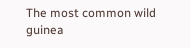The most common wild guinea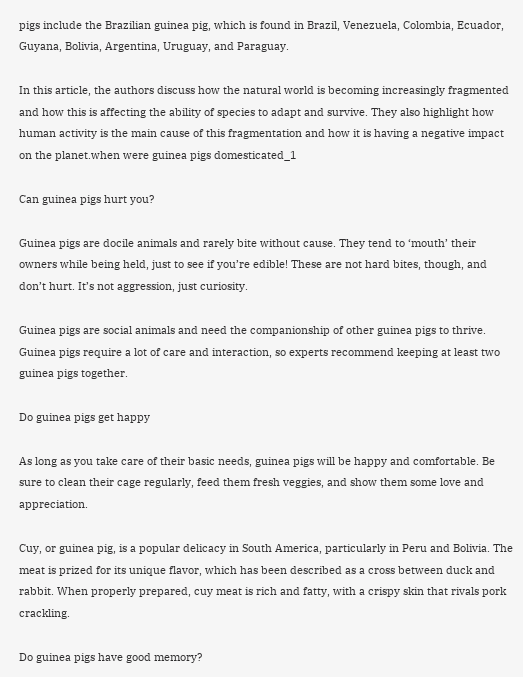pigs include the Brazilian guinea pig, which is found in Brazil, Venezuela, Colombia, Ecuador, Guyana, Bolivia, Argentina, Uruguay, and Paraguay.

In this article, the authors discuss how the natural world is becoming increasingly fragmented and how this is affecting the ability of species to adapt and survive. They also highlight how human activity is the main cause of this fragmentation and how it is having a negative impact on the planet.when were guinea pigs domesticated_1

Can guinea pigs hurt you?

Guinea pigs are docile animals and rarely bite without cause. They tend to ‘mouth’ their owners while being held, just to see if you’re edible! These are not hard bites, though, and don’t hurt. It’s not aggression, just curiosity.

Guinea pigs are social animals and need the companionship of other guinea pigs to thrive. Guinea pigs require a lot of care and interaction, so experts recommend keeping at least two guinea pigs together.

Do guinea pigs get happy

As long as you take care of their basic needs, guinea pigs will be happy and comfortable. Be sure to clean their cage regularly, feed them fresh veggies, and show them some love and appreciation.

Cuy, or guinea pig, is a popular delicacy in South America, particularly in Peru and Bolivia. The meat is prized for its unique flavor, which has been described as a cross between duck and rabbit. When properly prepared, cuy meat is rich and fatty, with a crispy skin that rivals pork crackling.

Do guinea pigs have good memory?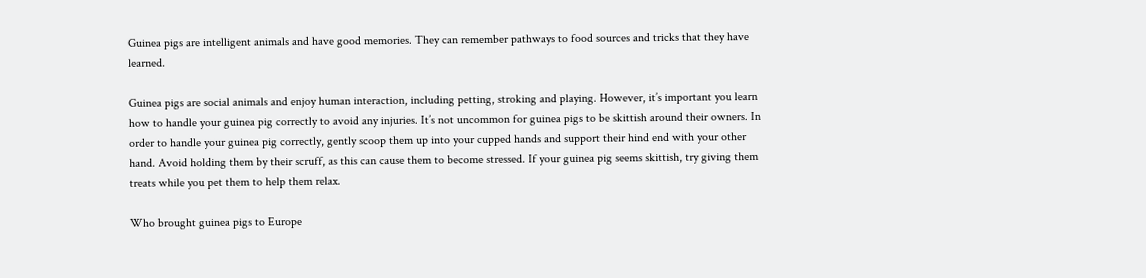Guinea pigs are intelligent animals and have good memories. They can remember pathways to food sources and tricks that they have learned.

Guinea pigs are social animals and enjoy human interaction, including petting, stroking and playing. However, it’s important you learn how to handle your guinea pig correctly to avoid any injuries. It’s not uncommon for guinea pigs to be skittish around their owners. In order to handle your guinea pig correctly, gently scoop them up into your cupped hands and support their hind end with your other hand. Avoid holding them by their scruff, as this can cause them to become stressed. If your guinea pig seems skittish, try giving them treats while you pet them to help them relax.

Who brought guinea pigs to Europe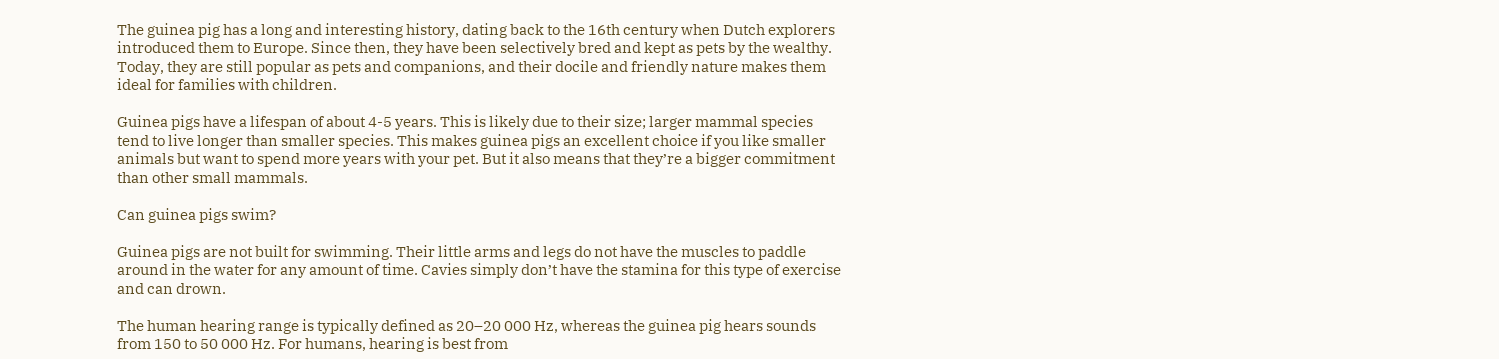The guinea pig has a long and interesting history, dating back to the 16th century when Dutch explorers introduced them to Europe. Since then, they have been selectively bred and kept as pets by the wealthy. Today, they are still popular as pets and companions, and their docile and friendly nature makes them ideal for families with children.

Guinea pigs have a lifespan of about 4-5 years. This is likely due to their size; larger mammal species tend to live longer than smaller species. This makes guinea pigs an excellent choice if you like smaller animals but want to spend more years with your pet. But it also means that they’re a bigger commitment than other small mammals.

Can guinea pigs swim?

Guinea pigs are not built for swimming. Their little arms and legs do not have the muscles to paddle around in the water for any amount of time. Cavies simply don’t have the stamina for this type of exercise and can drown.

The human hearing range is typically defined as 20–20 000 Hz, whereas the guinea pig hears sounds from 150 to 50 000 Hz. For humans, hearing is best from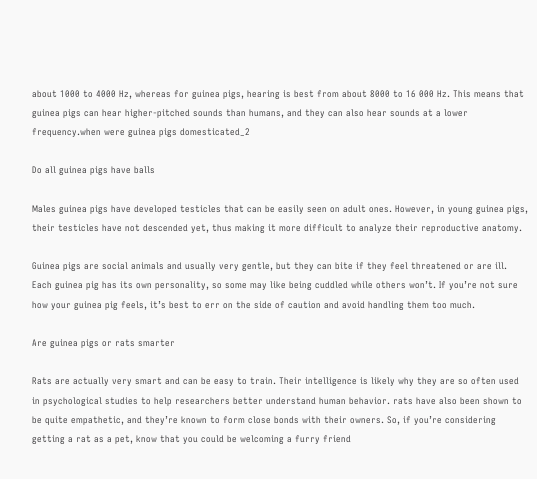about 1000 to 4000 Hz, whereas for guinea pigs, hearing is best from about 8000 to 16 000 Hz. This means that guinea pigs can hear higher-pitched sounds than humans, and they can also hear sounds at a lower frequency.when were guinea pigs domesticated_2

Do all guinea pigs have balls

Males guinea pigs have developed testicles that can be easily seen on adult ones. However, in young guinea pigs, their testicles have not descended yet, thus making it more difficult to analyze their reproductive anatomy.

Guinea pigs are social animals and usually very gentle, but they can bite if they feel threatened or are ill. Each guinea pig has its own personality, so some may like being cuddled while others won’t. If you’re not sure how your guinea pig feels, it’s best to err on the side of caution and avoid handling them too much.

Are guinea pigs or rats smarter

Rats are actually very smart and can be easy to train. Their intelligence is likely why they are so often used in psychological studies to help researchers better understand human behavior. rats have also been shown to be quite empathetic, and they’re known to form close bonds with their owners. So, if you’re considering getting a rat as a pet, know that you could be welcoming a furry friend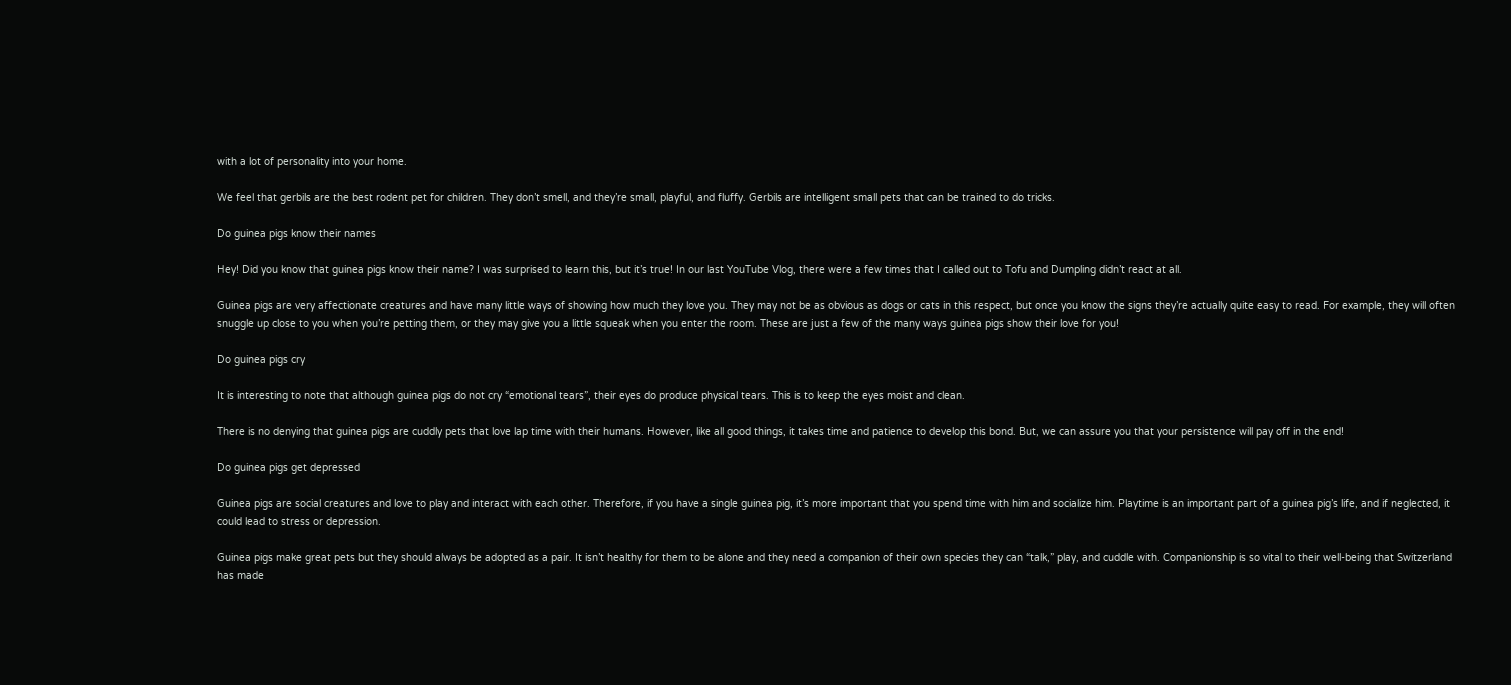with a lot of personality into your home.

We feel that gerbils are the best rodent pet for children. They don’t smell, and they’re small, playful, and fluffy. Gerbils are intelligent small pets that can be trained to do tricks.

Do guinea pigs know their names

Hey! Did you know that guinea pigs know their name? I was surprised to learn this, but it’s true! In our last YouTube Vlog, there were a few times that I called out to Tofu and Dumpling didn’t react at all.

Guinea pigs are very affectionate creatures and have many little ways of showing how much they love you. They may not be as obvious as dogs or cats in this respect, but once you know the signs they’re actually quite easy to read. For example, they will often snuggle up close to you when you’re petting them, or they may give you a little squeak when you enter the room. These are just a few of the many ways guinea pigs show their love for you!

Do guinea pigs cry

It is interesting to note that although guinea pigs do not cry “emotional tears”, their eyes do produce physical tears. This is to keep the eyes moist and clean.

There is no denying that guinea pigs are cuddly pets that love lap time with their humans. However, like all good things, it takes time and patience to develop this bond. But, we can assure you that your persistence will pay off in the end!

Do guinea pigs get depressed

Guinea pigs are social creatures and love to play and interact with each other. Therefore, if you have a single guinea pig, it’s more important that you spend time with him and socialize him. Playtime is an important part of a guinea pig’s life, and if neglected, it could lead to stress or depression.

Guinea pigs make great pets but they should always be adopted as a pair. It isn’t healthy for them to be alone and they need a companion of their own species they can “talk,” play, and cuddle with. Companionship is so vital to their well-being that Switzerland has made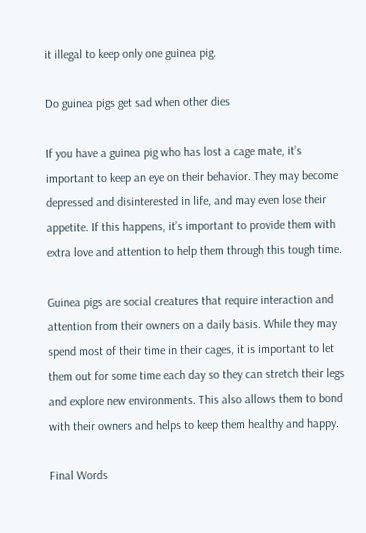it illegal to keep only one guinea pig.

Do guinea pigs get sad when other dies

If you have a guinea pig who has lost a cage mate, it’s important to keep an eye on their behavior. They may become depressed and disinterested in life, and may even lose their appetite. If this happens, it’s important to provide them with extra love and attention to help them through this tough time.

Guinea pigs are social creatures that require interaction and attention from their owners on a daily basis. While they may spend most of their time in their cages, it is important to let them out for some time each day so they can stretch their legs and explore new environments. This also allows them to bond with their owners and helps to keep them healthy and happy.

Final Words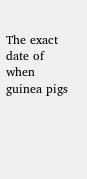The exact date of when guinea pigs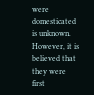were domesticated is unknown. However, it is believed that they were first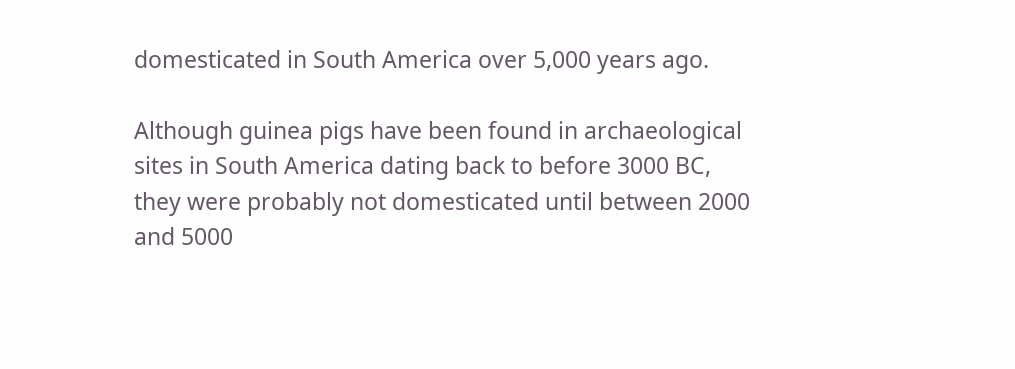domesticated in South America over 5,000 years ago.

Although guinea pigs have been found in archaeological sites in South America dating back to before 3000 BC, they were probably not domesticated until between 2000 and 5000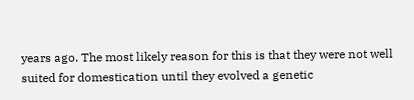years ago. The most likely reason for this is that they were not well suited for domestication until they evolved a genetic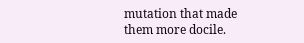mutation that made them more docile.